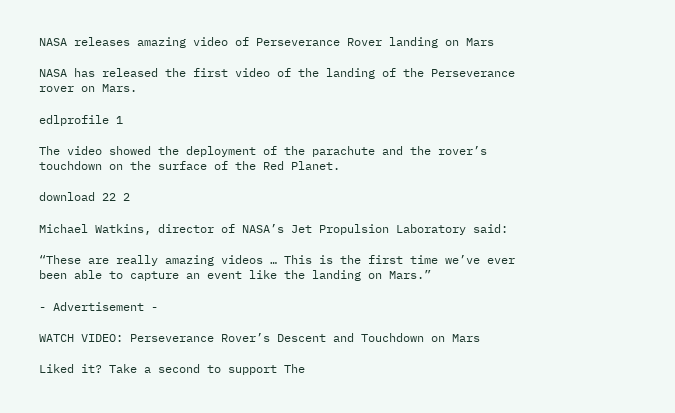NASA releases amazing video of Perseverance Rover landing on Mars

NASA has released the first video of the landing of the Perseverance rover on Mars.

edlprofile 1

The video showed the deployment of the parachute and the rover’s touchdown on the surface of the Red Planet.

download 22 2

Michael Watkins, director of NASA’s Jet Propulsion Laboratory said:

“These are really amazing videos … This is the first time we’ve ever been able to capture an event like the landing on Mars.”

- Advertisement -

WATCH VIDEO: Perseverance Rover’s Descent and Touchdown on Mars

Liked it? Take a second to support The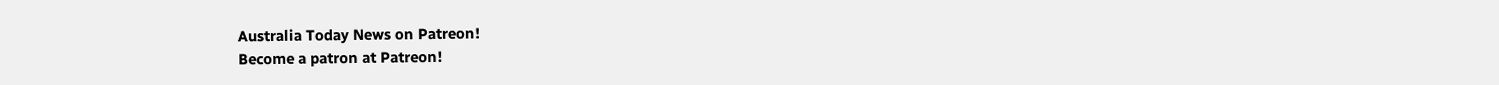Australia Today News on Patreon!
Become a patron at Patreon!